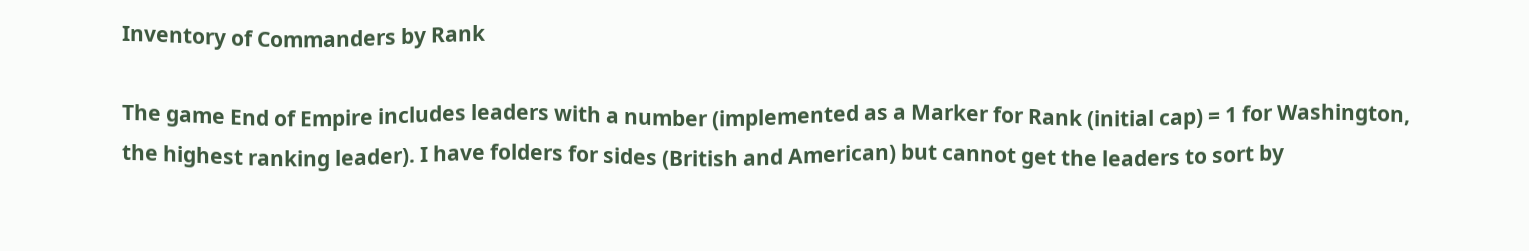Inventory of Commanders by Rank

The game End of Empire includes leaders with a number (implemented as a Marker for Rank (initial cap) = 1 for Washington, the highest ranking leader). I have folders for sides (British and American) but cannot get the leaders to sort by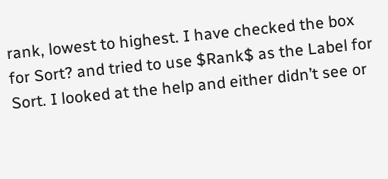rank, lowest to highest. I have checked the box for Sort? and tried to use $Rank$ as the Label for Sort. I looked at the help and either didn’t see or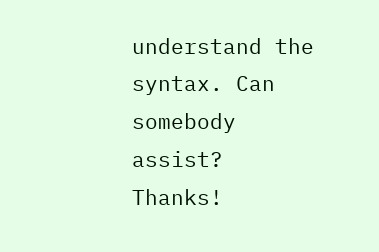understand the syntax. Can somebody assist? Thanks!